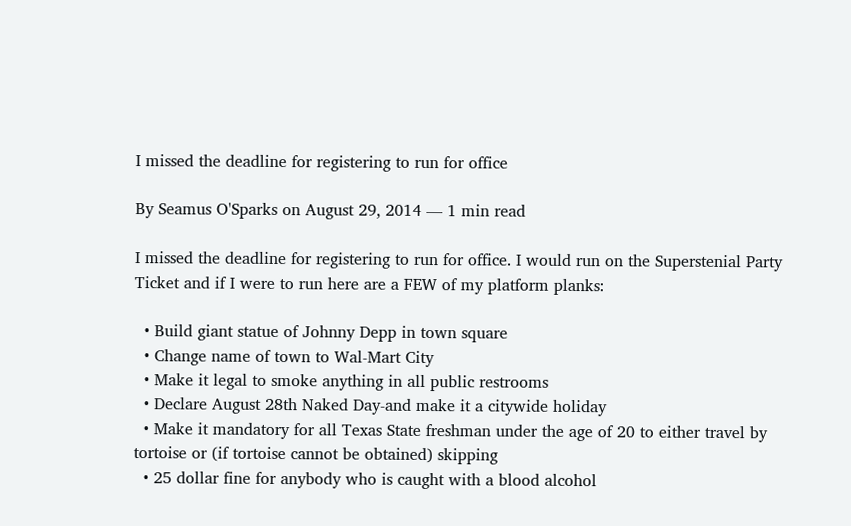I missed the deadline for registering to run for office

By Seamus O'Sparks on August 29, 2014 — 1 min read

I missed the deadline for registering to run for office. I would run on the Superstenial Party Ticket and if I were to run here are a FEW of my platform planks:

  • Build giant statue of Johnny Depp in town square
  • Change name of town to Wal-Mart City
  • Make it legal to smoke anything in all public restrooms
  • Declare August 28th Naked Day-and make it a citywide holiday
  • Make it mandatory for all Texas State freshman under the age of 20 to either travel by tortoise or (if tortoise cannot be obtained) skipping
  • 25 dollar fine for anybody who is caught with a blood alcohol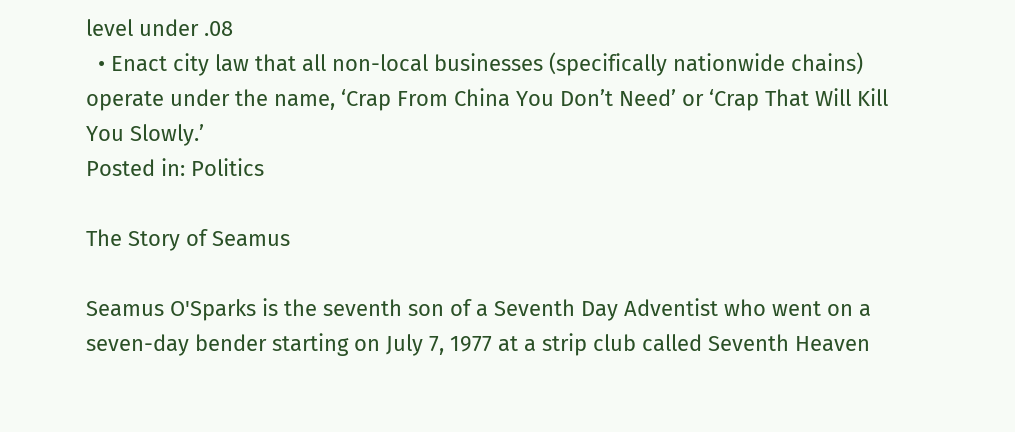level under .08
  • Enact city law that all non-local businesses (specifically nationwide chains) operate under the name, ‘Crap From China You Don’t Need’ or ‘Crap That Will Kill You Slowly.’
Posted in: Politics

The Story of Seamus

Seamus O'Sparks is the seventh son of a Seventh Day Adventist who went on a seven-day bender starting on July 7, 1977 at a strip club called Seventh Heaven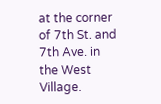at the corner of 7th St. and 7th Ave. in the West Village.